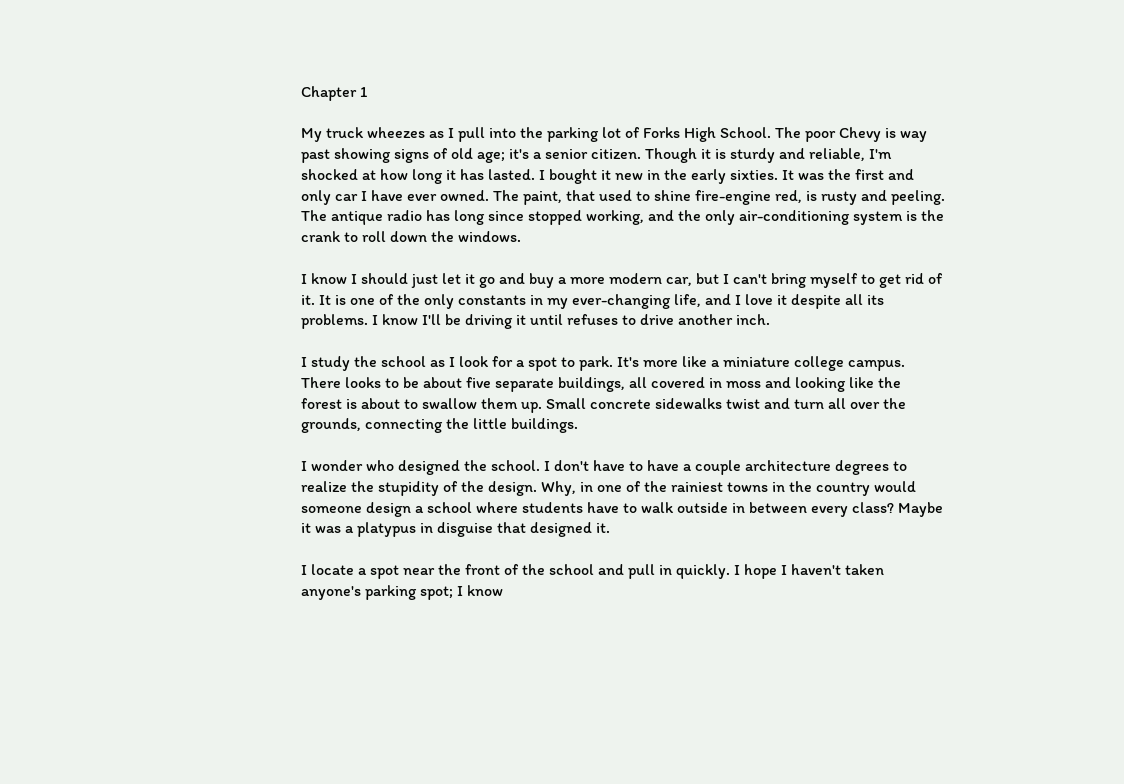Chapter 1

My truck wheezes as I pull into the parking lot of Forks High School. The poor Chevy is way past showing signs of old age; it's a senior citizen. Though it is sturdy and reliable, I'm shocked at how long it has lasted. I bought it new in the early sixties. It was the first and only car I have ever owned. The paint, that used to shine fire-engine red, is rusty and peeling. The antique radio has long since stopped working, and the only air-conditioning system is the crank to roll down the windows.

I know I should just let it go and buy a more modern car, but I can't bring myself to get rid of it. It is one of the only constants in my ever-changing life, and I love it despite all its problems. I know I'll be driving it until refuses to drive another inch.

I study the school as I look for a spot to park. It's more like a miniature college campus. There looks to be about five separate buildings, all covered in moss and looking like the forest is about to swallow them up. Small concrete sidewalks twist and turn all over the grounds, connecting the little buildings.

I wonder who designed the school. I don't have to have a couple architecture degrees to realize the stupidity of the design. Why, in one of the rainiest towns in the country would someone design a school where students have to walk outside in between every class? Maybe it was a platypus in disguise that designed it.

I locate a spot near the front of the school and pull in quickly. I hope I haven't taken anyone's parking spot; I know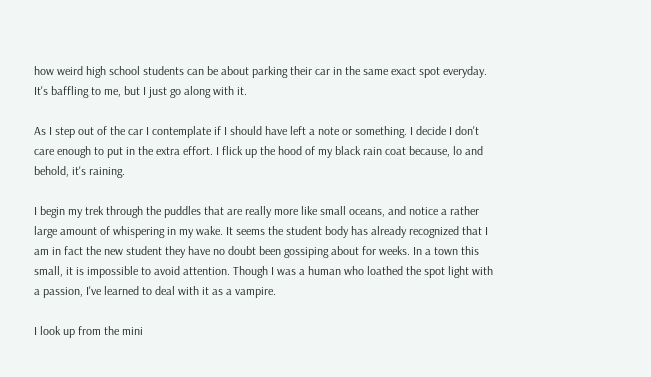how weird high school students can be about parking their car in the same exact spot everyday. It's baffling to me, but I just go along with it.

As I step out of the car I contemplate if I should have left a note or something. I decide I don't care enough to put in the extra effort. I flick up the hood of my black rain coat because, lo and behold, it's raining.

I begin my trek through the puddles that are really more like small oceans, and notice a rather large amount of whispering in my wake. It seems the student body has already recognized that I am in fact the new student they have no doubt been gossiping about for weeks. In a town this small, it is impossible to avoid attention. Though I was a human who loathed the spot light with a passion, I've learned to deal with it as a vampire.

I look up from the mini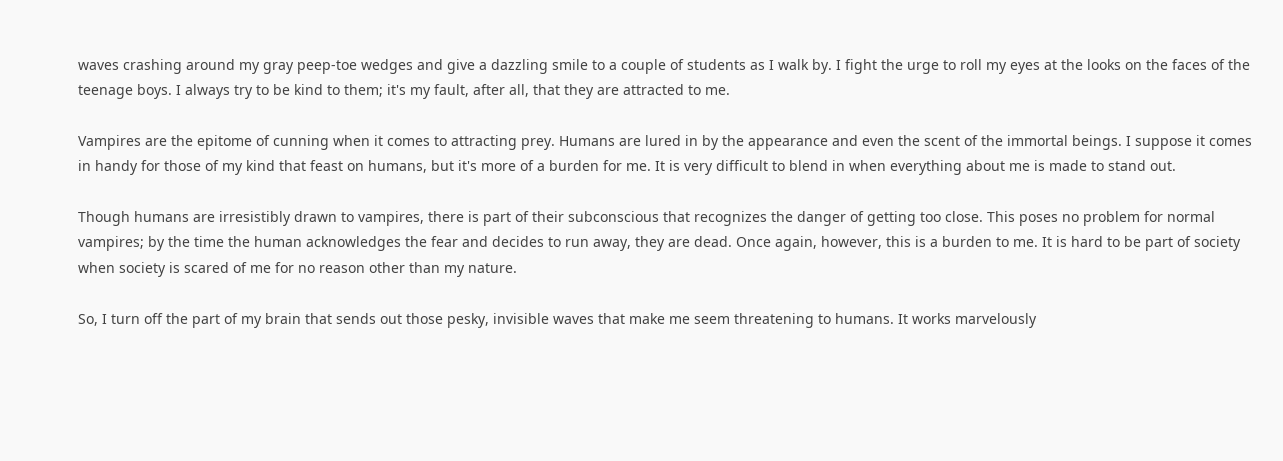waves crashing around my gray peep-toe wedges and give a dazzling smile to a couple of students as I walk by. I fight the urge to roll my eyes at the looks on the faces of the teenage boys. I always try to be kind to them; it's my fault, after all, that they are attracted to me.

Vampires are the epitome of cunning when it comes to attracting prey. Humans are lured in by the appearance and even the scent of the immortal beings. I suppose it comes in handy for those of my kind that feast on humans, but it's more of a burden for me. It is very difficult to blend in when everything about me is made to stand out.

Though humans are irresistibly drawn to vampires, there is part of their subconscious that recognizes the danger of getting too close. This poses no problem for normal vampires; by the time the human acknowledges the fear and decides to run away, they are dead. Once again, however, this is a burden to me. It is hard to be part of society when society is scared of me for no reason other than my nature.

So, I turn off the part of my brain that sends out those pesky, invisible waves that make me seem threatening to humans. It works marvelously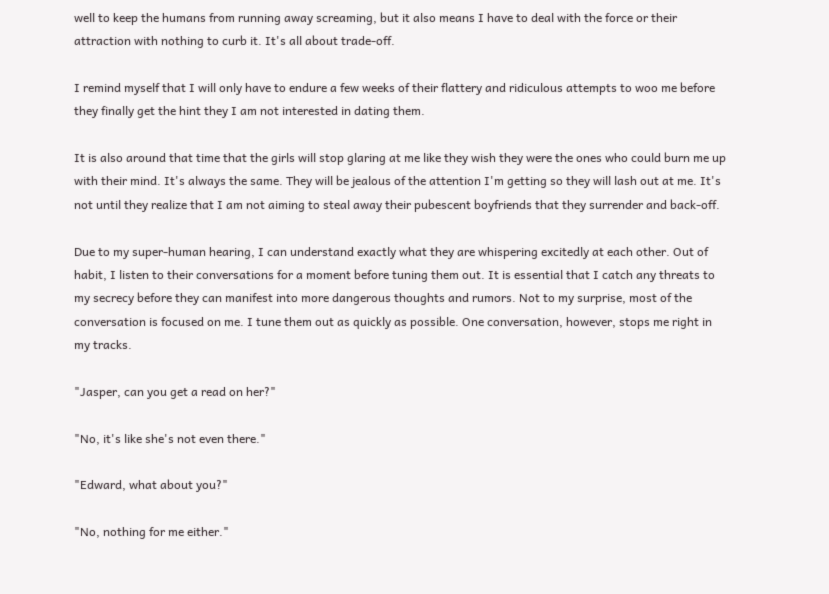well to keep the humans from running away screaming, but it also means I have to deal with the force or their attraction with nothing to curb it. It's all about trade-off.

I remind myself that I will only have to endure a few weeks of their flattery and ridiculous attempts to woo me before they finally get the hint they I am not interested in dating them.

It is also around that time that the girls will stop glaring at me like they wish they were the ones who could burn me up with their mind. It's always the same. They will be jealous of the attention I'm getting so they will lash out at me. It's not until they realize that I am not aiming to steal away their pubescent boyfriends that they surrender and back-off.

Due to my super-human hearing, I can understand exactly what they are whispering excitedly at each other. Out of habit, I listen to their conversations for a moment before tuning them out. It is essential that I catch any threats to my secrecy before they can manifest into more dangerous thoughts and rumors. Not to my surprise, most of the conversation is focused on me. I tune them out as quickly as possible. One conversation, however, stops me right in my tracks.

"Jasper, can you get a read on her?"

"No, it's like she's not even there."

"Edward, what about you?"

"No, nothing for me either."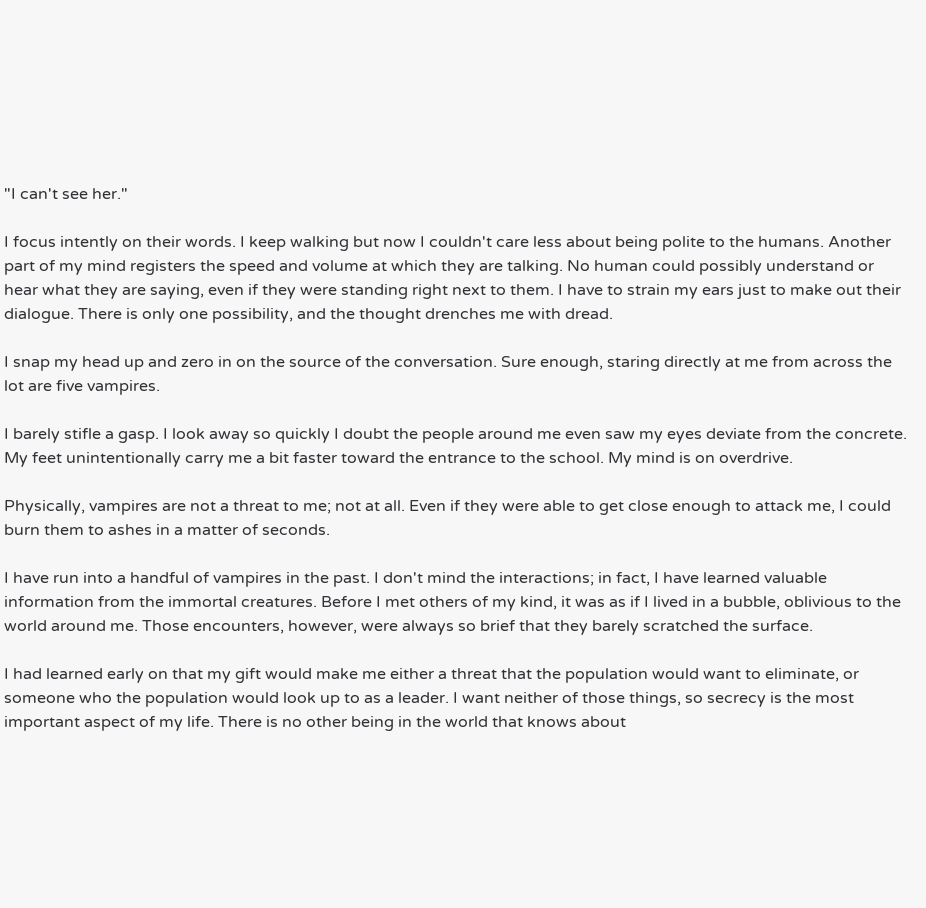"I can't see her."

I focus intently on their words. I keep walking but now I couldn't care less about being polite to the humans. Another part of my mind registers the speed and volume at which they are talking. No human could possibly understand or hear what they are saying, even if they were standing right next to them. I have to strain my ears just to make out their dialogue. There is only one possibility, and the thought drenches me with dread.

I snap my head up and zero in on the source of the conversation. Sure enough, staring directly at me from across the lot are five vampires.

I barely stifle a gasp. I look away so quickly I doubt the people around me even saw my eyes deviate from the concrete. My feet unintentionally carry me a bit faster toward the entrance to the school. My mind is on overdrive.

Physically, vampires are not a threat to me; not at all. Even if they were able to get close enough to attack me, I could burn them to ashes in a matter of seconds.

I have run into a handful of vampires in the past. I don't mind the interactions; in fact, I have learned valuable information from the immortal creatures. Before I met others of my kind, it was as if I lived in a bubble, oblivious to the world around me. Those encounters, however, were always so brief that they barely scratched the surface.

I had learned early on that my gift would make me either a threat that the population would want to eliminate, or someone who the population would look up to as a leader. I want neither of those things, so secrecy is the most important aspect of my life. There is no other being in the world that knows about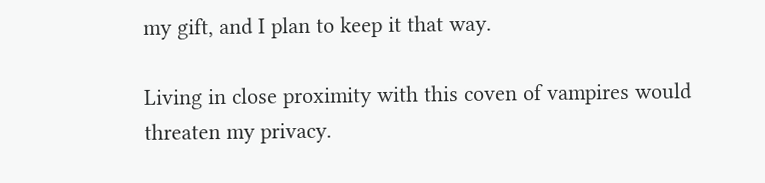my gift, and I plan to keep it that way.

Living in close proximity with this coven of vampires would threaten my privacy.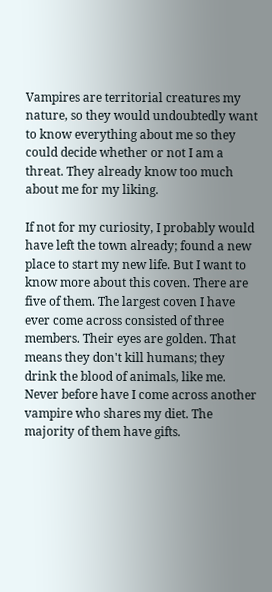Vampires are territorial creatures my nature, so they would undoubtedly want to know everything about me so they could decide whether or not I am a threat. They already know too much about me for my liking.

If not for my curiosity, I probably would have left the town already; found a new place to start my new life. But I want to know more about this coven. There are five of them. The largest coven I have ever come across consisted of three members. Their eyes are golden. That means they don't kill humans; they drink the blood of animals, like me. Never before have I come across another vampire who shares my diet. The majority of them have gifts.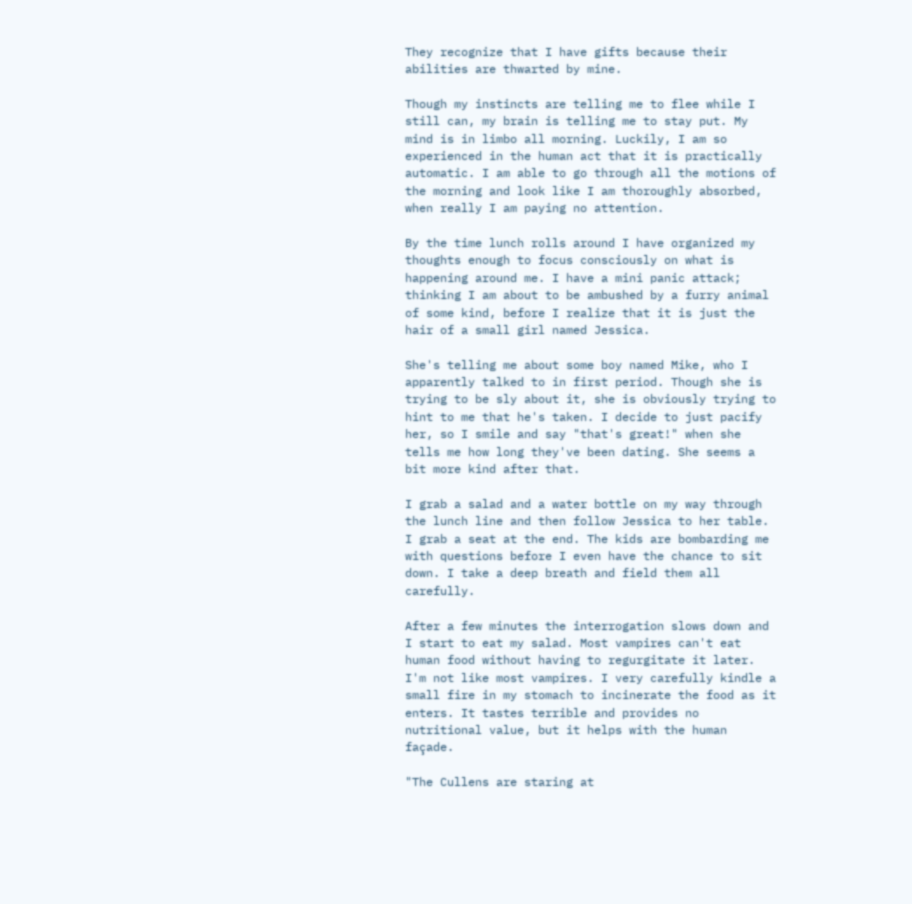They recognize that I have gifts because their abilities are thwarted by mine.

Though my instincts are telling me to flee while I still can, my brain is telling me to stay put. My mind is in limbo all morning. Luckily, I am so experienced in the human act that it is practically automatic. I am able to go through all the motions of the morning and look like I am thoroughly absorbed, when really I am paying no attention.

By the time lunch rolls around I have organized my thoughts enough to focus consciously on what is happening around me. I have a mini panic attack; thinking I am about to be ambushed by a furry animal of some kind, before I realize that it is just the hair of a small girl named Jessica.

She's telling me about some boy named Mike, who I apparently talked to in first period. Though she is trying to be sly about it, she is obviously trying to hint to me that he's taken. I decide to just pacify her, so I smile and say "that's great!" when she tells me how long they've been dating. She seems a bit more kind after that.

I grab a salad and a water bottle on my way through the lunch line and then follow Jessica to her table. I grab a seat at the end. The kids are bombarding me with questions before I even have the chance to sit down. I take a deep breath and field them all carefully.

After a few minutes the interrogation slows down and I start to eat my salad. Most vampires can't eat human food without having to regurgitate it later. I'm not like most vampires. I very carefully kindle a small fire in my stomach to incinerate the food as it enters. It tastes terrible and provides no nutritional value, but it helps with the human façade.

"The Cullens are staring at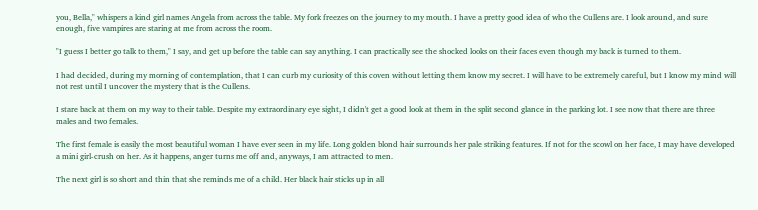you, Bella," whispers a kind girl names Angela from across the table. My fork freezes on the journey to my mouth. I have a pretty good idea of who the Cullens are. I look around, and sure enough, five vampires are staring at me from across the room.

"I guess I better go talk to them," I say, and get up before the table can say anything. I can practically see the shocked looks on their faces even though my back is turned to them.

I had decided, during my morning of contemplation, that I can curb my curiosity of this coven without letting them know my secret. I will have to be extremely careful, but I know my mind will not rest until I uncover the mystery that is the Cullens.

I stare back at them on my way to their table. Despite my extraordinary eye sight, I didn't get a good look at them in the split second glance in the parking lot. I see now that there are three males and two females.

The first female is easily the most beautiful woman I have ever seen in my life. Long golden blond hair surrounds her pale striking features. If not for the scowl on her face, I may have developed a mini girl-crush on her. As it happens, anger turns me off and, anyways, I am attracted to men.

The next girl is so short and thin that she reminds me of a child. Her black hair sticks up in all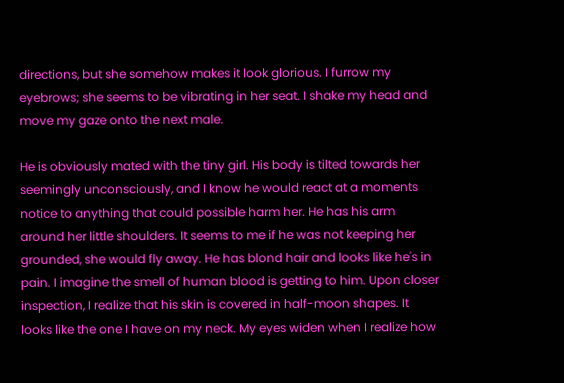directions, but she somehow makes it look glorious. I furrow my eyebrows; she seems to be vibrating in her seat. I shake my head and move my gaze onto the next male.

He is obviously mated with the tiny girl. His body is tilted towards her seemingly unconsciously, and I know he would react at a moments notice to anything that could possible harm her. He has his arm around her little shoulders. It seems to me if he was not keeping her grounded, she would fly away. He has blond hair and looks like he's in pain. I imagine the smell of human blood is getting to him. Upon closer inspection, I realize that his skin is covered in half-moon shapes. It looks like the one I have on my neck. My eyes widen when I realize how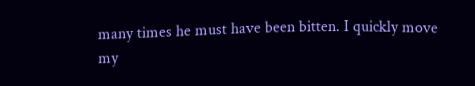many times he must have been bitten. I quickly move my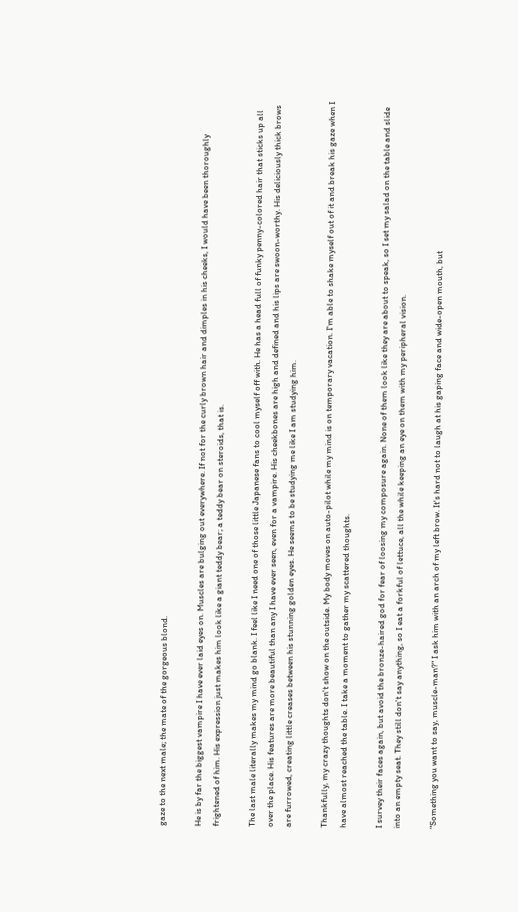gaze to the next male; the mate of the gorgeous blond.

He is by far the biggest vampire I have ever laid eyes on. Muscles are bulging out everywhere. If not for the curly brown hair and dimples in his cheeks, I would have been thoroughly frightened of him. His expression just makes him look like a giant teddy bear; a teddy bear on steroids, that is.

The last male literally makes my mind go blank. I feel like I need one of those little Japanese fans to cool myself off with. He has a head full of funky penny-colored hair that sticks up all over the place. His features are more beautiful than any I have ever seen, even for a vampire. His cheekbones are high and defined and his lips are swoon-worthy. His deliciously thick brows are furrowed, creating little creases between his stunning golden eyes. He seems to be studying me like I am studying him.

Thankfully, my crazy thoughts don't show on the outside. My body moves on auto-pilot while my mind is on temporary vacation. I'm able to shake myself out of it and break his gaze when I have almost reached the table. I take a moment to gather my scattered thoughts.

I survey their faces again, but avoid the bronze-haired god for fear of loosing my composure again. None of them look like they are about to speak, so I set my salad on the table and slide into an empty seat. They still don't say anything, so I eat a forkful of lettuce, all the while keeping an eye on them with my peripheral vision.

"Something you want to say, muscle-man?" I ask him with an arch of my left brow. It's hard not to laugh at his gaping face and wide-open mouth, but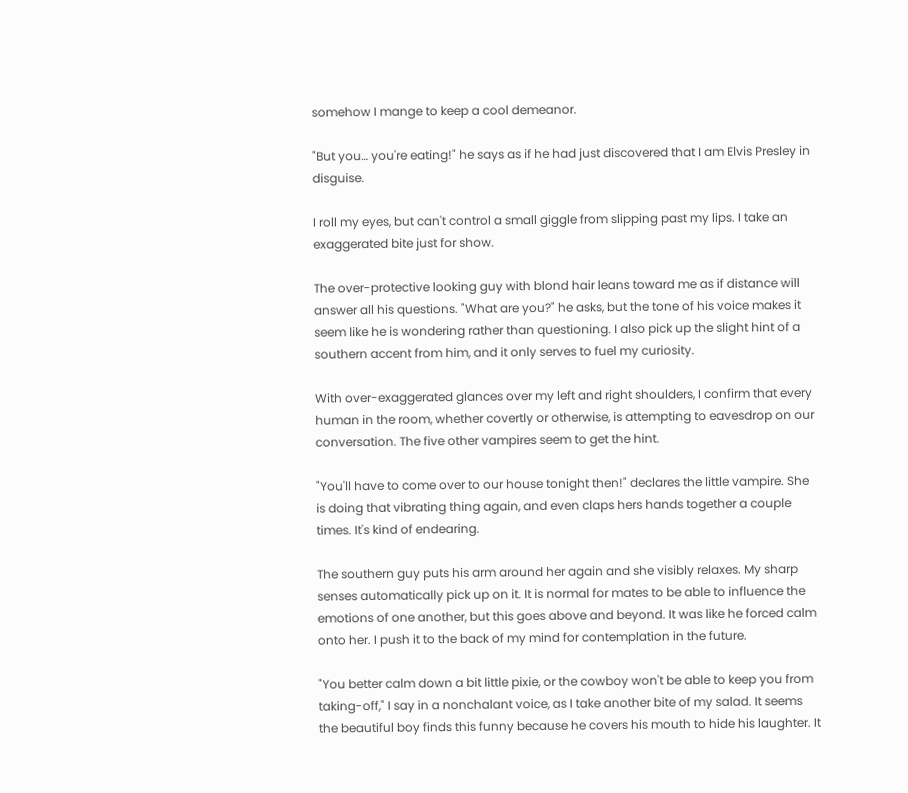somehow I mange to keep a cool demeanor.

"But you… you're eating!" he says as if he had just discovered that I am Elvis Presley in disguise.

I roll my eyes, but can't control a small giggle from slipping past my lips. I take an exaggerated bite just for show.

The over-protective looking guy with blond hair leans toward me as if distance will answer all his questions. "What are you?" he asks, but the tone of his voice makes it seem like he is wondering rather than questioning. I also pick up the slight hint of a southern accent from him, and it only serves to fuel my curiosity.

With over-exaggerated glances over my left and right shoulders, I confirm that every human in the room, whether covertly or otherwise, is attempting to eavesdrop on our conversation. The five other vampires seem to get the hint.

"You'll have to come over to our house tonight then!" declares the little vampire. She is doing that vibrating thing again, and even claps hers hands together a couple times. It's kind of endearing.

The southern guy puts his arm around her again and she visibly relaxes. My sharp senses automatically pick up on it. It is normal for mates to be able to influence the emotions of one another, but this goes above and beyond. It was like he forced calm onto her. I push it to the back of my mind for contemplation in the future.

"You better calm down a bit little pixie, or the cowboy won't be able to keep you from taking-off," I say in a nonchalant voice, as I take another bite of my salad. It seems the beautiful boy finds this funny because he covers his mouth to hide his laughter. It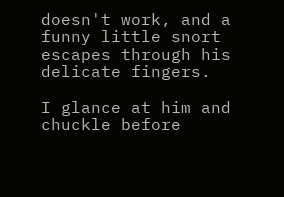doesn't work, and a funny little snort escapes through his delicate fingers.

I glance at him and chuckle before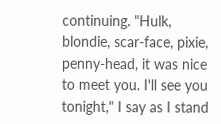continuing. "Hulk, blondie, scar-face, pixie, penny-head, it was nice to meet you. I'll see you tonight," I say as I stand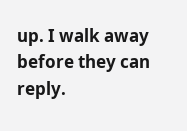up. I walk away before they can reply.